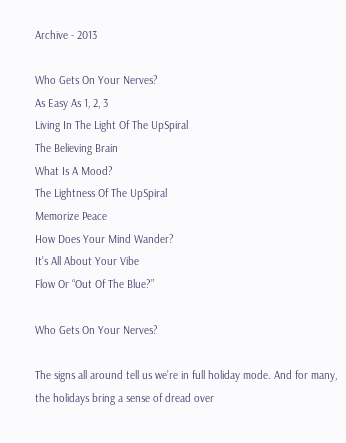Archive - 2013

Who Gets On Your Nerves?
As Easy As 1, 2, 3
Living In The Light Of The UpSpiral
The Believing Brain
What Is A Mood?
The Lightness Of The UpSpiral
Memorize Peace
How Does Your Mind Wander?
It’s All About Your Vibe
Flow Or “Out Of The Blue?”

Who Gets On Your Nerves?

The signs all around tell us we’re in full holiday mode. And for many, the holidays bring a sense of dread over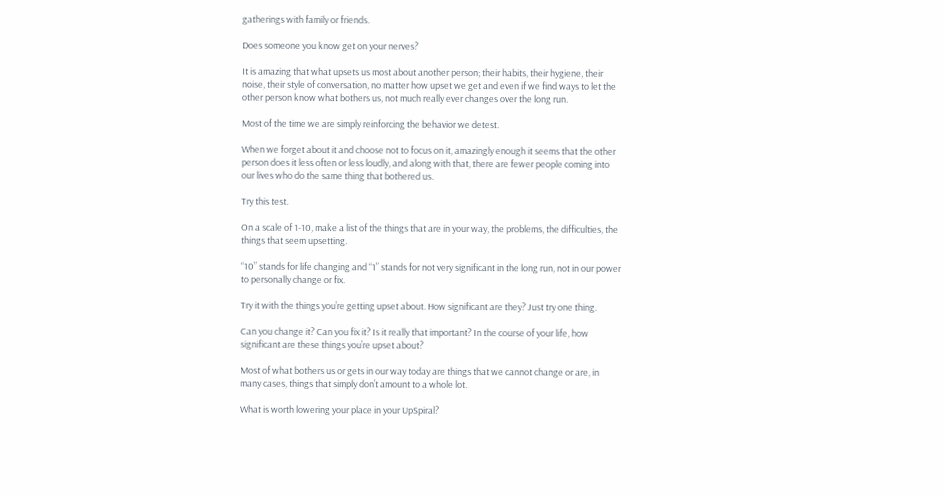gatherings with family or friends.

Does someone you know get on your nerves?

It is amazing that what upsets us most about another person; their habits, their hygiene, their noise, their style of conversation, no matter how upset we get and even if we find ways to let the other person know what bothers us, not much really ever changes over the long run.

Most of the time we are simply reinforcing the behavior we detest.

When we forget about it and choose not to focus on it, amazingly enough it seems that the other person does it less often or less loudly, and along with that, there are fewer people coming into our lives who do the same thing that bothered us.

Try this test.

On a scale of 1-10, make a list of the things that are in your way, the problems, the difficulties, the things that seem upsetting.

“10” stands for life changing and “1” stands for not very significant in the long run, not in our power to personally change or fix.

Try it with the things you’re getting upset about. How significant are they? Just try one thing.

Can you change it? Can you fix it? Is it really that important? In the course of your life, how significant are these things you’re upset about?

Most of what bothers us or gets in our way today are things that we cannot change or are, in many cases, things that simply don’t amount to a whole lot.

What is worth lowering your place in your UpSpiral?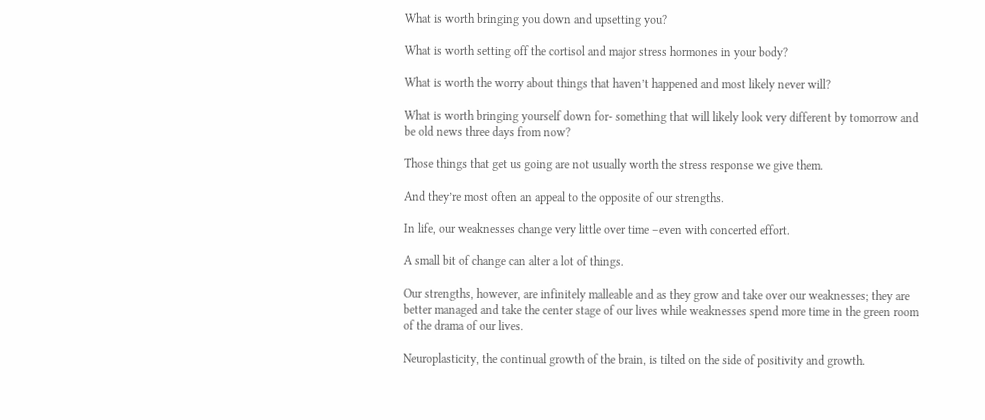What is worth bringing you down and upsetting you?

What is worth setting off the cortisol and major stress hormones in your body?

What is worth the worry about things that haven’t happened and most likely never will?

What is worth bringing yourself down for- something that will likely look very different by tomorrow and be old news three days from now?

Those things that get us going are not usually worth the stress response we give them.

And they’re most often an appeal to the opposite of our strengths.

In life, our weaknesses change very little over time –even with concerted effort.

A small bit of change can alter a lot of things.

Our strengths, however, are infinitely malleable and as they grow and take over our weaknesses; they are better managed and take the center stage of our lives while weaknesses spend more time in the green room of the drama of our lives.

Neuroplasticity, the continual growth of the brain, is tilted on the side of positivity and growth.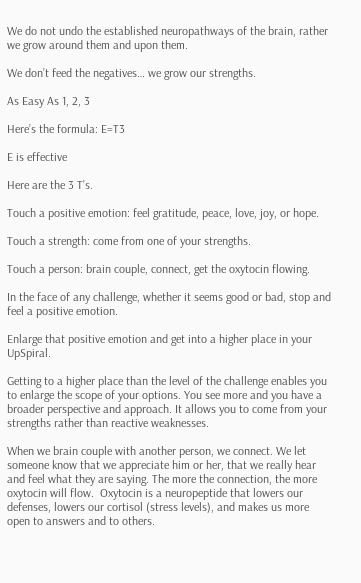We do not undo the established neuropathways of the brain, rather we grow around them and upon them.

We don’t feed the negatives… we grow our strengths.

As Easy As 1, 2, 3

Here’s the formula: E=T3

E is effective

Here are the 3 T’s.

Touch a positive emotion: feel gratitude, peace, love, joy, or hope.

Touch a strength: come from one of your strengths.

Touch a person: brain couple, connect, get the oxytocin flowing.

In the face of any challenge, whether it seems good or bad, stop and feel a positive emotion.

Enlarge that positive emotion and get into a higher place in your UpSpiral.

Getting to a higher place than the level of the challenge enables you to enlarge the scope of your options. You see more and you have a broader perspective and approach. It allows you to come from your strengths rather than reactive weaknesses.

When we brain couple with another person, we connect. We let someone know that we appreciate him or her, that we really hear and feel what they are saying. The more the connection, the more oxytocin will flow.  Oxytocin is a neuropeptide that lowers our defenses, lowers our cortisol (stress levels), and makes us more open to answers and to others.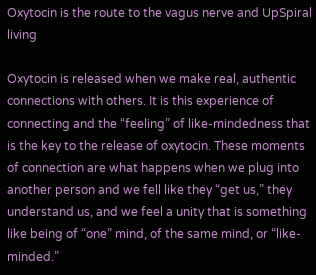Oxytocin is the route to the vagus nerve and UpSpiral living

Oxytocin is released when we make real, authentic connections with others. It is this experience of connecting and the “feeling” of like-mindedness that is the key to the release of oxytocin. These moments of connection are what happens when we plug into another person and we fell like they “get us,” they understand us, and we feel a unity that is something like being of “one” mind, of the same mind, or “like-minded.”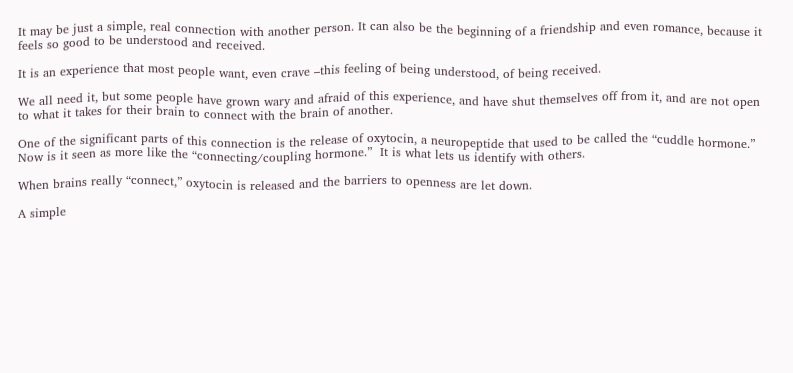It may be just a simple, real connection with another person. It can also be the beginning of a friendship and even romance, because it feels so good to be understood and received.

It is an experience that most people want, even crave –this feeling of being understood, of being received.

We all need it, but some people have grown wary and afraid of this experience, and have shut themselves off from it, and are not open to what it takes for their brain to connect with the brain of another.

One of the significant parts of this connection is the release of oxytocin, a neuropeptide that used to be called the “cuddle hormone.” Now is it seen as more like the “connecting/coupling hormone.”  It is what lets us identify with others.

When brains really “connect,” oxytocin is released and the barriers to openness are let down.

A simple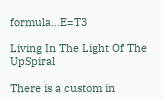formula…E=T3

Living In The Light Of The UpSpiral

There is a custom in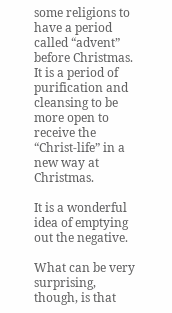some religions to have a period called “advent” before Christmas.  It is a period of purification and cleansing to be more open to receive the “Christ-life” in a new way at Christmas.

It is a wonderful idea of emptying out the negative.

What can be very surprising, though, is that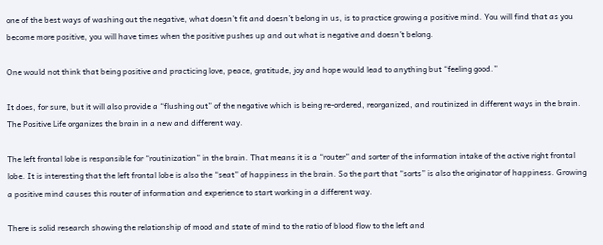one of the best ways of washing out the negative, what doesn’t fit and doesn’t belong in us, is to practice growing a positive mind. You will find that as you become more positive, you will have times when the positive pushes up and out what is negative and doesn’t belong.

One would not think that being positive and practicing love, peace, gratitude, joy and hope would lead to anything but “feeling good.”

It does, for sure, but it will also provide a “flushing out” of the negative which is being re-ordered, reorganized, and routinized in different ways in the brain. The Positive Life organizes the brain in a new and different way.

The left frontal lobe is responsible for “routinization” in the brain. That means it is a “router” and sorter of the information intake of the active right frontal lobe. It is interesting that the left frontal lobe is also the “seat” of happiness in the brain. So the part that “sorts” is also the originator of happiness. Growing a positive mind causes this router of information and experience to start working in a different way.

There is solid research showing the relationship of mood and state of mind to the ratio of blood flow to the left and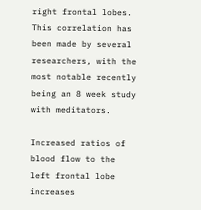right frontal lobes. This correlation has been made by several researchers, with the most notable recently being an 8 week study with meditators.

Increased ratios of blood flow to the left frontal lobe increases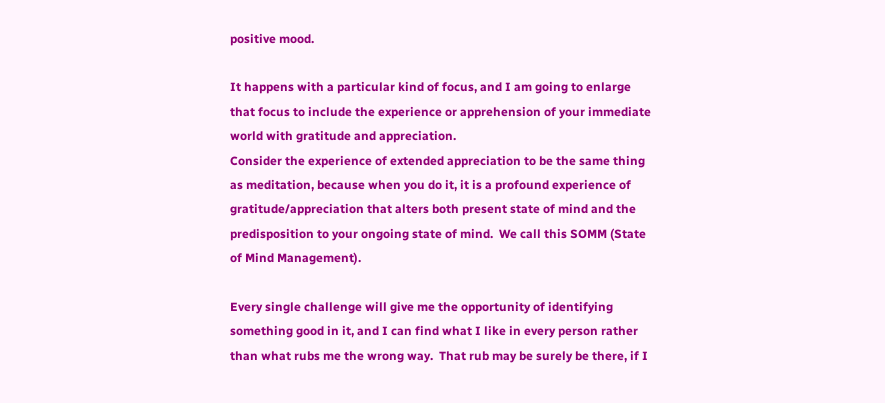positive mood.

It happens with a particular kind of focus, and I am going to enlarge that focus to include the experience or apprehension of your immediate world with gratitude and appreciation.
Consider the experience of extended appreciation to be the same thing as meditation, because when you do it, it is a profound experience of gratitude/appreciation that alters both present state of mind and the predisposition to your ongoing state of mind.  We call this SOMM (State of Mind Management).

Every single challenge will give me the opportunity of identifying something good in it, and I can find what I like in every person rather than what rubs me the wrong way.  That rub may be surely be there, if I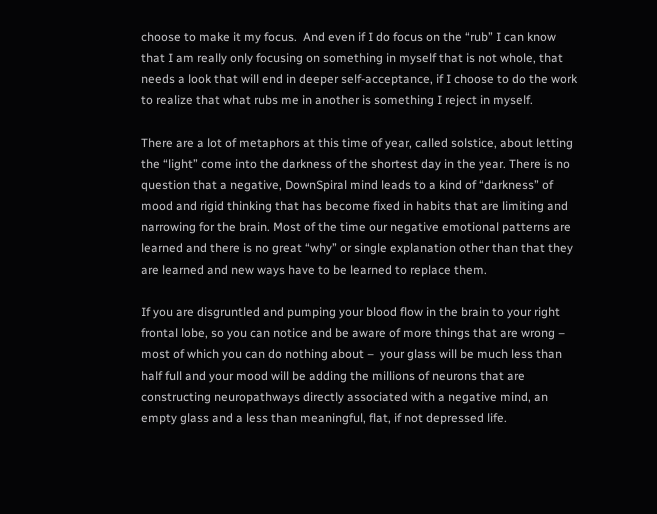choose to make it my focus.  And even if I do focus on the “rub” I can know that I am really only focusing on something in myself that is not whole, that needs a look that will end in deeper self-acceptance, if I choose to do the work to realize that what rubs me in another is something I reject in myself.

There are a lot of metaphors at this time of year, called solstice, about letting the “light” come into the darkness of the shortest day in the year. There is no question that a negative, DownSpiral mind leads to a kind of “darkness” of mood and rigid thinking that has become fixed in habits that are limiting and narrowing for the brain. Most of the time our negative emotional patterns are learned and there is no great “why” or single explanation other than that they are learned and new ways have to be learned to replace them.

If you are disgruntled and pumping your blood flow in the brain to your right frontal lobe, so you can notice and be aware of more things that are wrong –  most of which you can do nothing about –  your glass will be much less than half full and your mood will be adding the millions of neurons that are constructing neuropathways directly associated with a negative mind, an empty glass and a less than meaningful, flat, if not depressed life.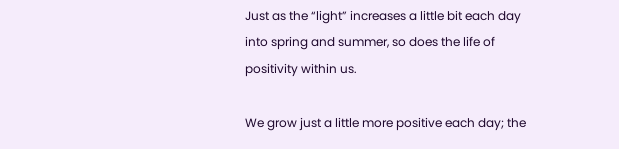Just as the “light” increases a little bit each day into spring and summer, so does the life of positivity within us.

We grow just a little more positive each day; the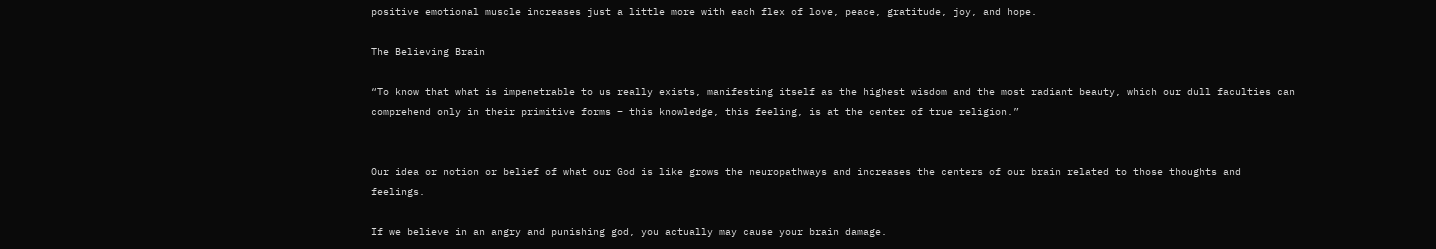positive emotional muscle increases just a little more with each flex of love, peace, gratitude, joy, and hope.

The Believing Brain

“To know that what is impenetrable to us really exists, manifesting itself as the highest wisdom and the most radiant beauty, which our dull faculties can comprehend only in their primitive forms – this knowledge, this feeling, is at the center of true religion.”


Our idea or notion or belief of what our God is like grows the neuropathways and increases the centers of our brain related to those thoughts and feelings.

If we believe in an angry and punishing god, you actually may cause your brain damage.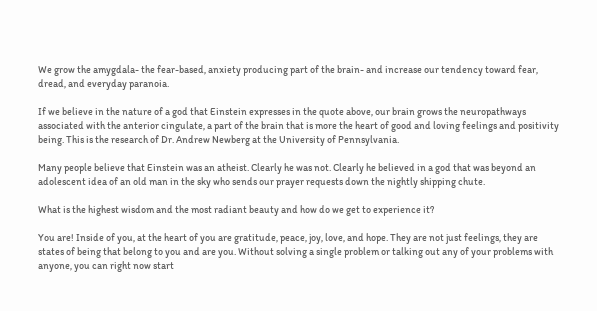We grow the amygdala- the fear-based, anxiety producing part of the brain- and increase our tendency toward fear, dread, and everyday paranoia.

If we believe in the nature of a god that Einstein expresses in the quote above, our brain grows the neuropathways associated with the anterior cingulate, a part of the brain that is more the heart of good and loving feelings and positivity being. This is the research of Dr. Andrew Newberg at the University of Pennsylvania.

Many people believe that Einstein was an atheist. Clearly he was not. Clearly he believed in a god that was beyond an adolescent idea of an old man in the sky who sends our prayer requests down the nightly shipping chute.

What is the highest wisdom and the most radiant beauty and how do we get to experience it?

You are! Inside of you, at the heart of you are gratitude, peace, joy, love, and hope. They are not just feelings, they are states of being that belong to you and are you. Without solving a single problem or talking out any of your problems with anyone, you can right now start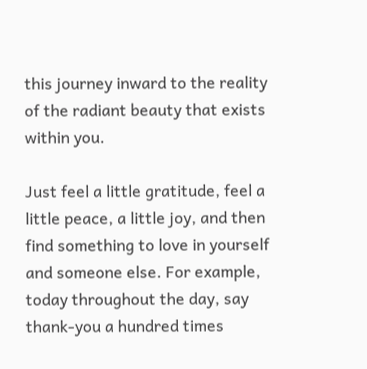this journey inward to the reality of the radiant beauty that exists within you.

Just feel a little gratitude, feel a little peace, a little joy, and then find something to love in yourself and someone else. For example, today throughout the day, say thank-you a hundred times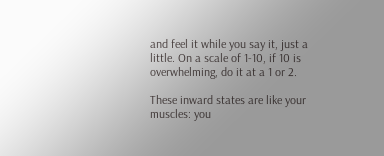and feel it while you say it, just a little. On a scale of 1-10, if 10 is overwhelming, do it at a 1 or 2.

These inward states are like your muscles: you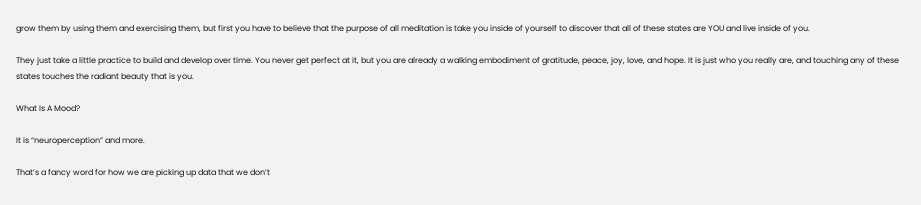grow them by using them and exercising them, but first you have to believe that the purpose of all meditation is take you inside of yourself to discover that all of these states are YOU and live inside of you.

They just take a little practice to build and develop over time. You never get perfect at it, but you are already a walking embodiment of gratitude, peace, joy, love, and hope. It is just who you really are, and touching any of these states touches the radiant beauty that is you.

What Is A Mood?

It is “neuroperception” and more.

That’s a fancy word for how we are picking up data that we don’t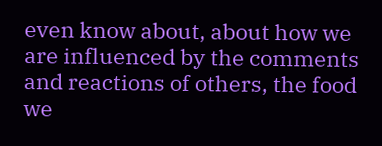even know about, about how we are influenced by the comments and reactions of others, the food we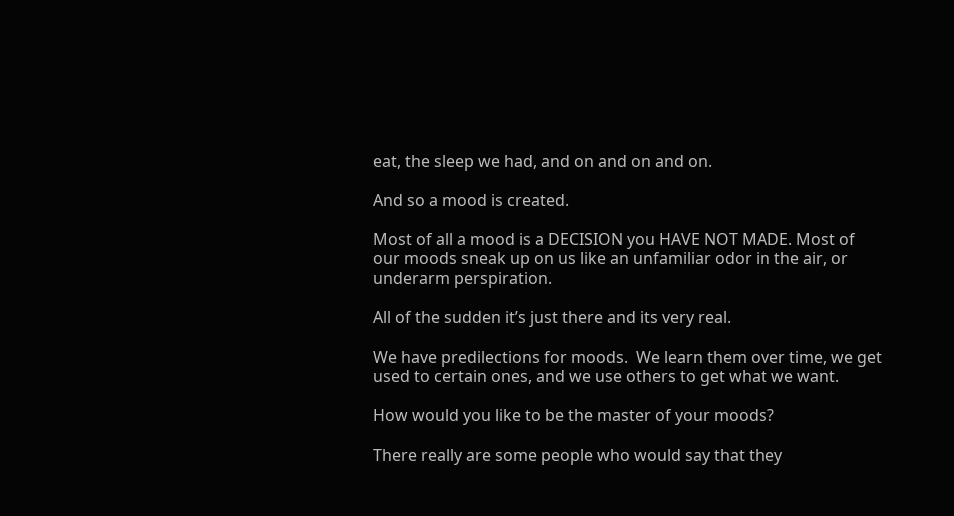eat, the sleep we had, and on and on and on.

And so a mood is created.

Most of all a mood is a DECISION you HAVE NOT MADE. Most of our moods sneak up on us like an unfamiliar odor in the air, or underarm perspiration.

All of the sudden it’s just there and its very real.

We have predilections for moods.  We learn them over time, we get used to certain ones, and we use others to get what we want.

How would you like to be the master of your moods?

There really are some people who would say that they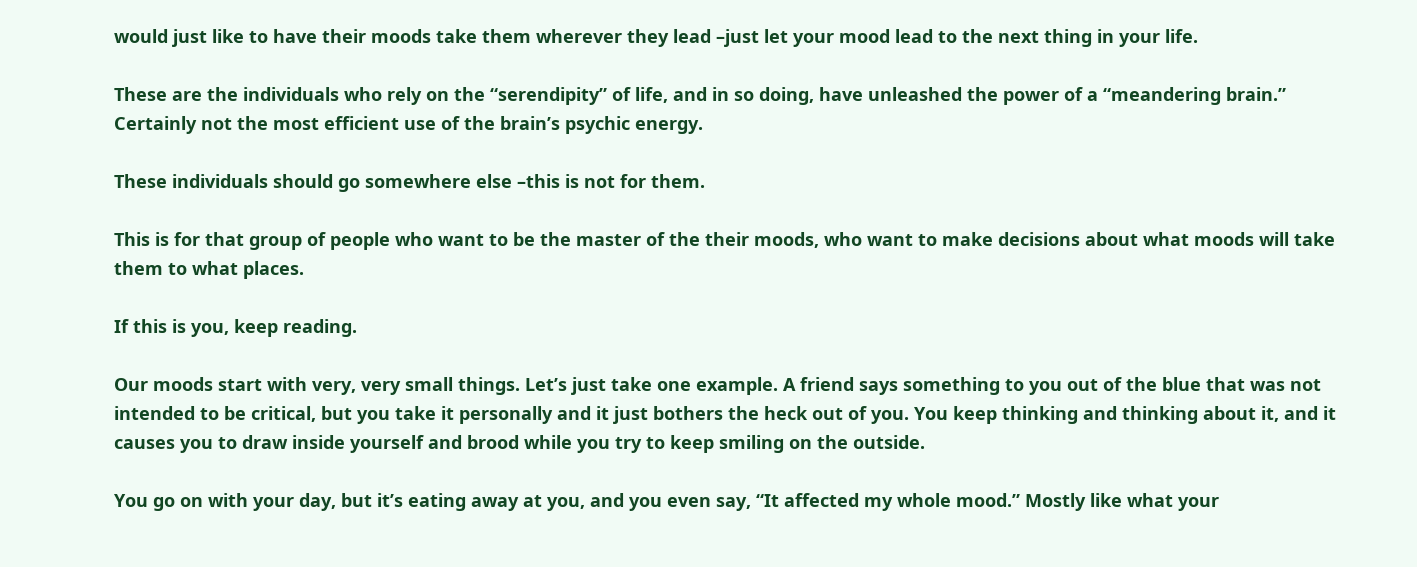would just like to have their moods take them wherever they lead –just let your mood lead to the next thing in your life.

These are the individuals who rely on the “serendipity” of life, and in so doing, have unleashed the power of a “meandering brain.” Certainly not the most efficient use of the brain’s psychic energy.

These individuals should go somewhere else –this is not for them.

This is for that group of people who want to be the master of the their moods, who want to make decisions about what moods will take them to what places.

If this is you, keep reading.

Our moods start with very, very small things. Let’s just take one example. A friend says something to you out of the blue that was not intended to be critical, but you take it personally and it just bothers the heck out of you. You keep thinking and thinking about it, and it causes you to draw inside yourself and brood while you try to keep smiling on the outside.

You go on with your day, but it’s eating away at you, and you even say, “It affected my whole mood.” Mostly like what your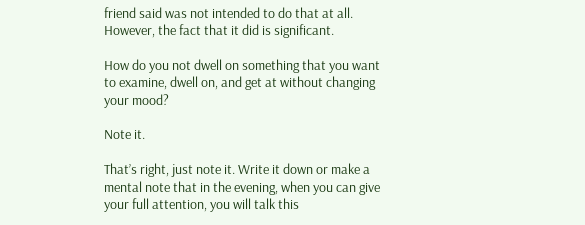friend said was not intended to do that at all. However, the fact that it did is significant.

How do you not dwell on something that you want to examine, dwell on, and get at without changing your mood?

Note it.

That’s right, just note it. Write it down or make a mental note that in the evening, when you can give your full attention, you will talk this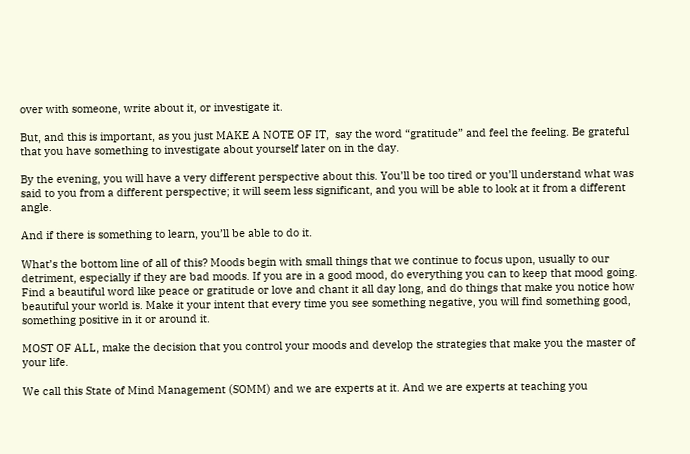over with someone, write about it, or investigate it.

But, and this is important, as you just MAKE A NOTE OF IT,  say the word “gratitude” and feel the feeling. Be grateful that you have something to investigate about yourself later on in the day.

By the evening, you will have a very different perspective about this. You’ll be too tired or you’ll understand what was said to you from a different perspective; it will seem less significant, and you will be able to look at it from a different angle.

And if there is something to learn, you’ll be able to do it.

What’s the bottom line of all of this? Moods begin with small things that we continue to focus upon, usually to our detriment, especially if they are bad moods. If you are in a good mood, do everything you can to keep that mood going. Find a beautiful word like peace or gratitude or love and chant it all day long, and do things that make you notice how beautiful your world is. Make it your intent that every time you see something negative, you will find something good, something positive in it or around it.

MOST OF ALL, make the decision that you control your moods and develop the strategies that make you the master of your life.

We call this State of Mind Management (SOMM) and we are experts at it. And we are experts at teaching you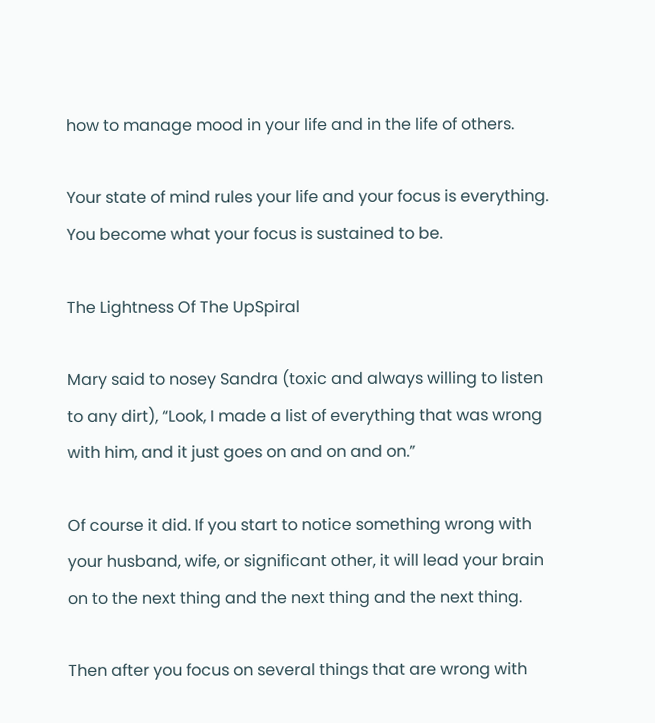how to manage mood in your life and in the life of others.

Your state of mind rules your life and your focus is everything. You become what your focus is sustained to be.

The Lightness Of The UpSpiral

Mary said to nosey Sandra (toxic and always willing to listen to any dirt), “Look, I made a list of everything that was wrong with him, and it just goes on and on and on.”

Of course it did. If you start to notice something wrong with your husband, wife, or significant other, it will lead your brain on to the next thing and the next thing and the next thing.

Then after you focus on several things that are wrong with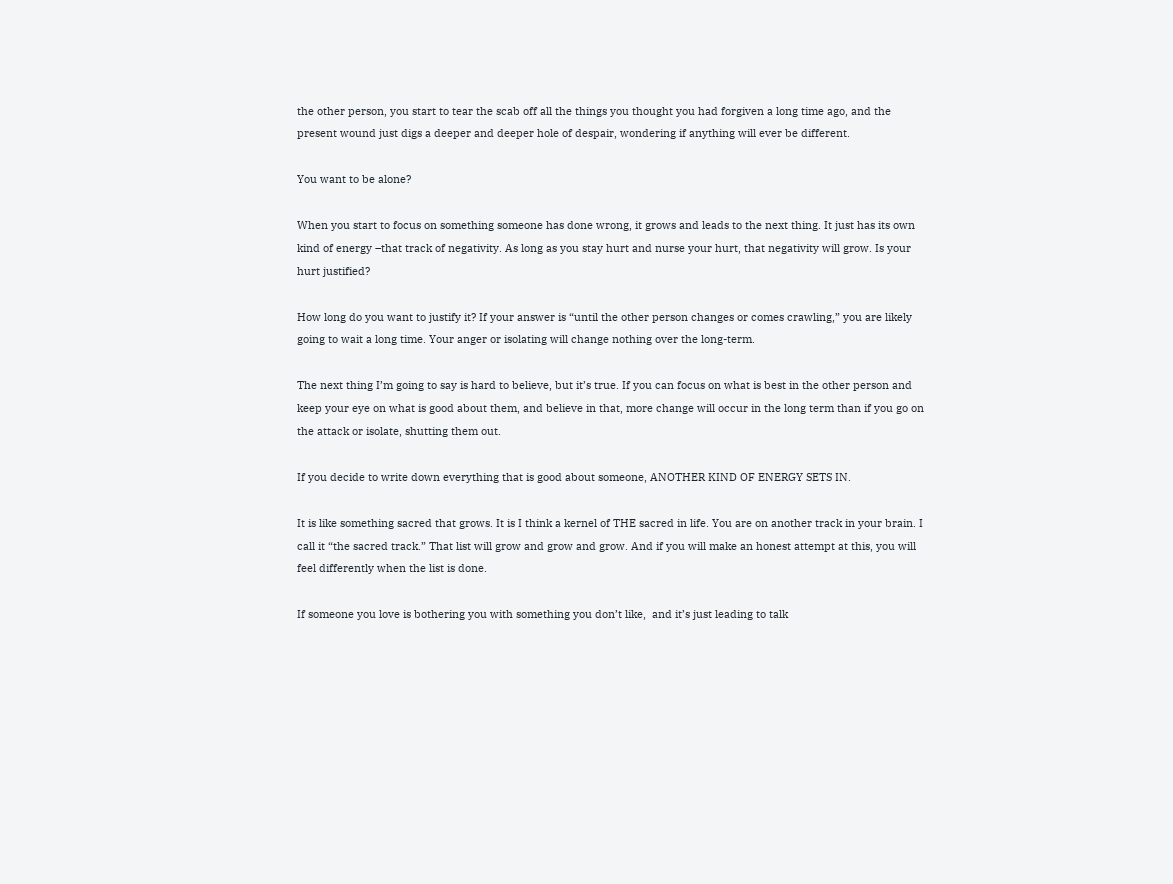the other person, you start to tear the scab off all the things you thought you had forgiven a long time ago, and the present wound just digs a deeper and deeper hole of despair, wondering if anything will ever be different.

You want to be alone?

When you start to focus on something someone has done wrong, it grows and leads to the next thing. It just has its own kind of energy –that track of negativity. As long as you stay hurt and nurse your hurt, that negativity will grow. Is your hurt justified?

How long do you want to justify it? If your answer is “until the other person changes or comes crawling,” you are likely going to wait a long time. Your anger or isolating will change nothing over the long-term.

The next thing I’m going to say is hard to believe, but it’s true. If you can focus on what is best in the other person and keep your eye on what is good about them, and believe in that, more change will occur in the long term than if you go on the attack or isolate, shutting them out.

If you decide to write down everything that is good about someone, ANOTHER KIND OF ENERGY SETS IN.

It is like something sacred that grows. It is I think a kernel of THE sacred in life. You are on another track in your brain. I call it “the sacred track.” That list will grow and grow and grow. And if you will make an honest attempt at this, you will feel differently when the list is done.

If someone you love is bothering you with something you don’t like,  and it’s just leading to talk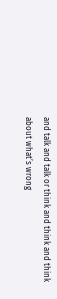and talk and talk or think and think and think about what’s wrong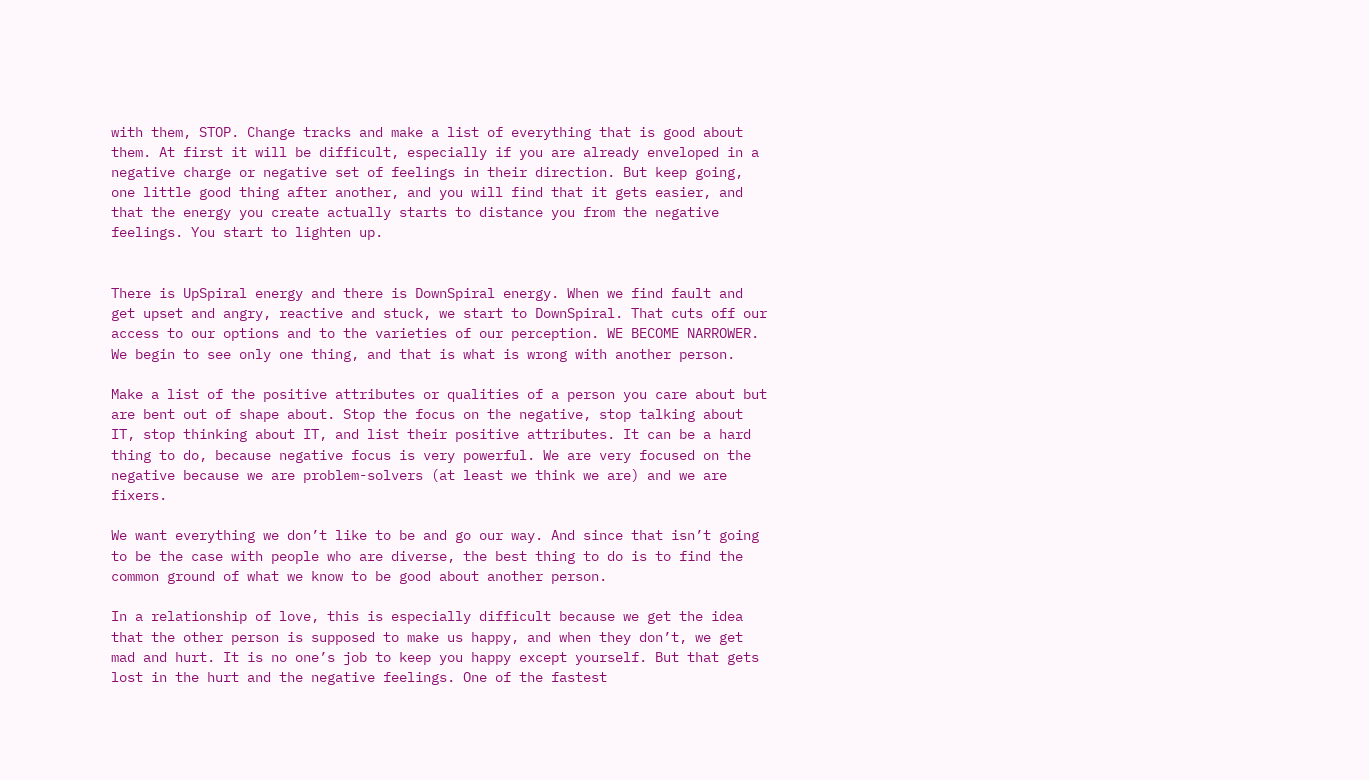with them, STOP. Change tracks and make a list of everything that is good about them. At first it will be difficult, especially if you are already enveloped in a negative charge or negative set of feelings in their direction. But keep going, one little good thing after another, and you will find that it gets easier, and that the energy you create actually starts to distance you from the negative feelings. You start to lighten up.


There is UpSpiral energy and there is DownSpiral energy. When we find fault and get upset and angry, reactive and stuck, we start to DownSpiral. That cuts off our access to our options and to the varieties of our perception. WE BECOME NARROWER. We begin to see only one thing, and that is what is wrong with another person.

Make a list of the positive attributes or qualities of a person you care about but are bent out of shape about. Stop the focus on the negative, stop talking about IT, stop thinking about IT, and list their positive attributes. It can be a hard thing to do, because negative focus is very powerful. We are very focused on the negative because we are problem-solvers (at least we think we are) and we are fixers.

We want everything we don’t like to be and go our way. And since that isn’t going to be the case with people who are diverse, the best thing to do is to find the common ground of what we know to be good about another person.

In a relationship of love, this is especially difficult because we get the idea that the other person is supposed to make us happy, and when they don’t, we get mad and hurt. It is no one’s job to keep you happy except yourself. But that gets lost in the hurt and the negative feelings. One of the fastest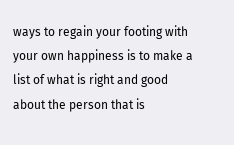ways to regain your footing with your own happiness is to make a list of what is right and good about the person that is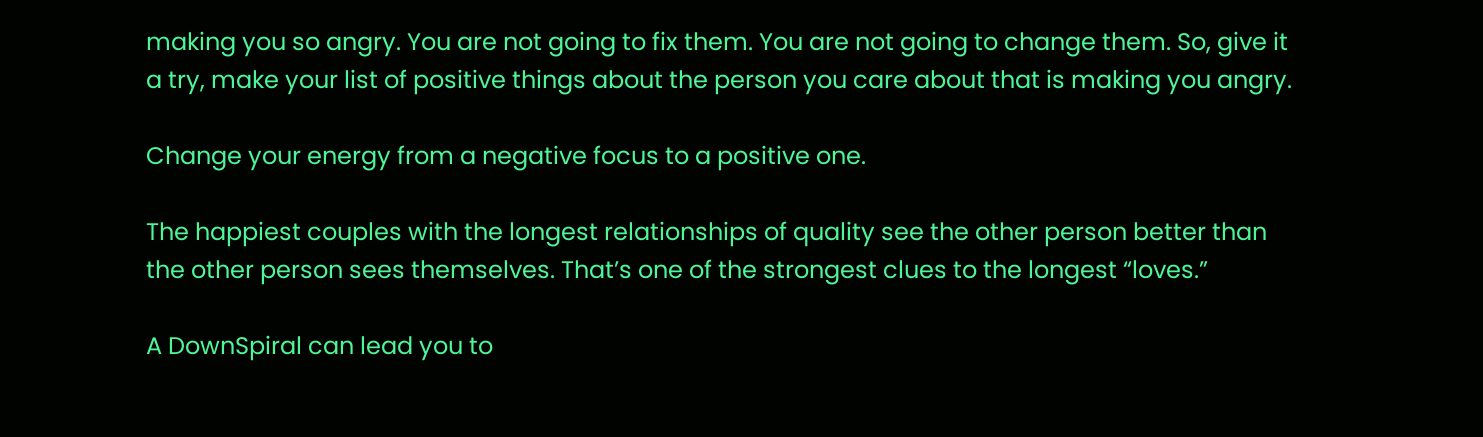making you so angry. You are not going to fix them. You are not going to change them. So, give it a try, make your list of positive things about the person you care about that is making you angry.

Change your energy from a negative focus to a positive one.

The happiest couples with the longest relationships of quality see the other person better than the other person sees themselves. That’s one of the strongest clues to the longest “loves.”

A DownSpiral can lead you to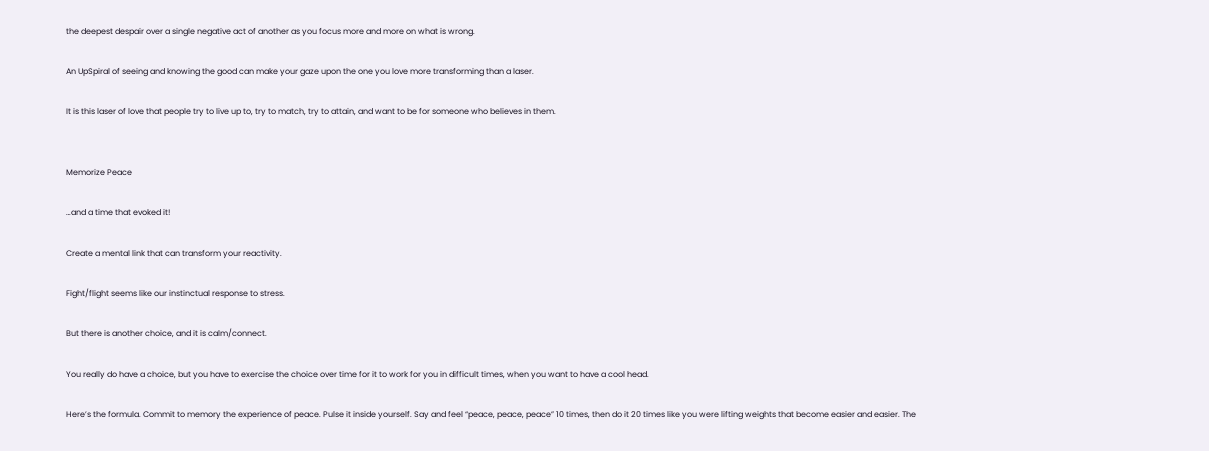the deepest despair over a single negative act of another as you focus more and more on what is wrong.

An UpSpiral of seeing and knowing the good can make your gaze upon the one you love more transforming than a laser.

It is this laser of love that people try to live up to, try to match, try to attain, and want to be for someone who believes in them.


Memorize Peace

…and a time that evoked it!

Create a mental link that can transform your reactivity.

Fight/flight seems like our instinctual response to stress.

But there is another choice, and it is calm/connect.

You really do have a choice, but you have to exercise the choice over time for it to work for you in difficult times, when you want to have a cool head.

Here’s the formula. Commit to memory the experience of peace. Pulse it inside yourself. Say and feel “peace, peace, peace” 10 times, then do it 20 times like you were lifting weights that become easier and easier. The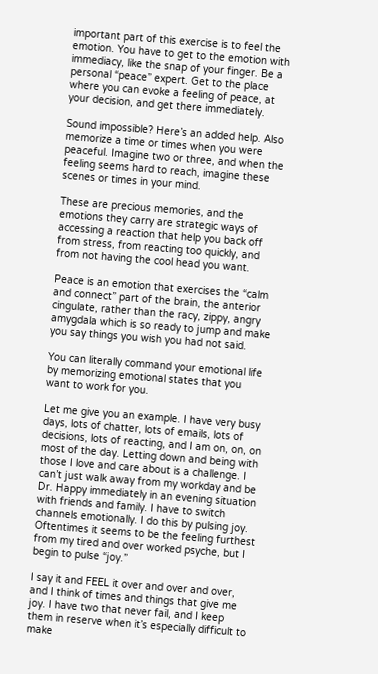important part of this exercise is to feel the emotion. You have to get to the emotion with immediacy, like the snap of your finger. Be a personal “peace” expert. Get to the place where you can evoke a feeling of peace, at your decision, and get there immediately.

Sound impossible? Here’s an added help. Also memorize a time or times when you were peaceful. Imagine two or three, and when the feeling seems hard to reach, imagine these scenes or times in your mind.

These are precious memories, and the emotions they carry are strategic ways of accessing a reaction that help you back off from stress, from reacting too quickly, and from not having the cool head you want.

Peace is an emotion that exercises the “calm and connect” part of the brain, the anterior cingulate, rather than the racy, zippy, angry amygdala which is so ready to jump and make you say things you wish you had not said.

You can literally command your emotional life by memorizing emotional states that you want to work for you.

Let me give you an example. I have very busy days, lots of chatter, lots of emails, lots of decisions, lots of reacting, and I am on, on, on most of the day. Letting down and being with those I love and care about is a challenge. I can’t just walk away from my workday and be Dr. Happy immediately in an evening situation with friends and family. I have to switch channels emotionally. I do this by pulsing joy. Oftentimes it seems to be the feeling furthest from my tired and over worked psyche, but I begin to pulse “joy.”

I say it and FEEL it over and over and over, and I think of times and things that give me joy. I have two that never fail, and I keep them in reserve when it’s especially difficult to make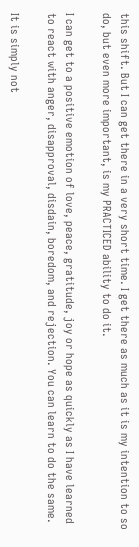this shift. But I can get there in a very short time. I get there as much as it is my intention to so do, but even more important, is my PRACTICED ability to do it.

I can get to a positive emotion of love, peace, gratitude, joy or hope as quickly as I have learned to react with anger, disapproval, disdain, boredom, and rejection. You can learn to do the same.

It is simply not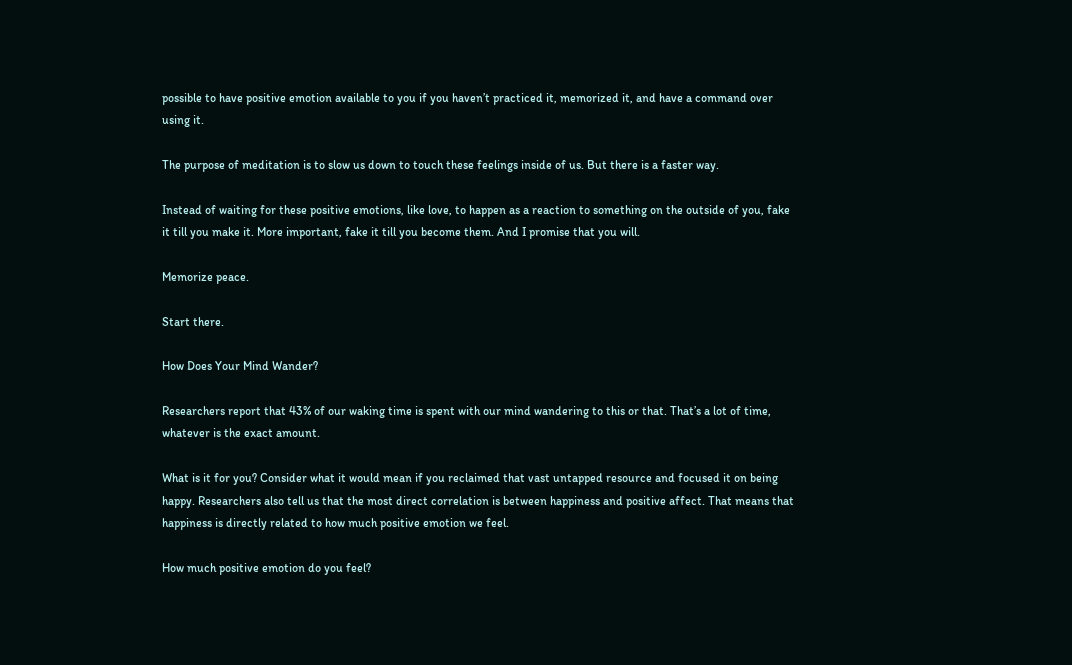possible to have positive emotion available to you if you haven’t practiced it, memorized it, and have a command over using it.

The purpose of meditation is to slow us down to touch these feelings inside of us. But there is a faster way.

Instead of waiting for these positive emotions, like love, to happen as a reaction to something on the outside of you, fake it till you make it. More important, fake it till you become them. And I promise that you will.

Memorize peace.

Start there.

How Does Your Mind Wander?

Researchers report that 43% of our waking time is spent with our mind wandering to this or that. That’s a lot of time, whatever is the exact amount.

What is it for you? Consider what it would mean if you reclaimed that vast untapped resource and focused it on being happy. Researchers also tell us that the most direct correlation is between happiness and positive affect. That means that happiness is directly related to how much positive emotion we feel.

How much positive emotion do you feel?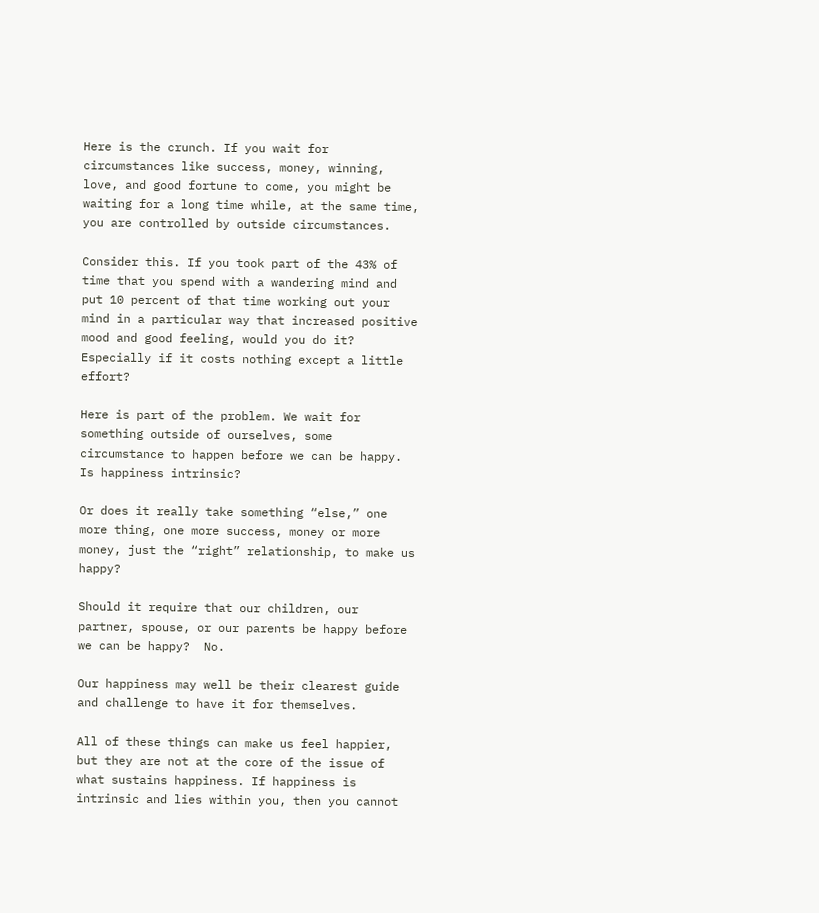Here is the crunch. If you wait for circumstances like success, money, winning, love, and good fortune to come, you might be waiting for a long time while, at the same time, you are controlled by outside circumstances.

Consider this. If you took part of the 43% of time that you spend with a wandering mind and put 10 percent of that time working out your mind in a particular way that increased positive mood and good feeling, would you do it? Especially if it costs nothing except a little effort?

Here is part of the problem. We wait for something outside of ourselves, some circumstance to happen before we can be happy. Is happiness intrinsic?

Or does it really take something “else,” one more thing, one more success, money or more money, just the “right” relationship, to make us happy?

Should it require that our children, our partner, spouse, or our parents be happy before we can be happy?  No.

Our happiness may well be their clearest guide and challenge to have it for themselves.

All of these things can make us feel happier, but they are not at the core of the issue of what sustains happiness. If happiness is intrinsic and lies within you, then you cannot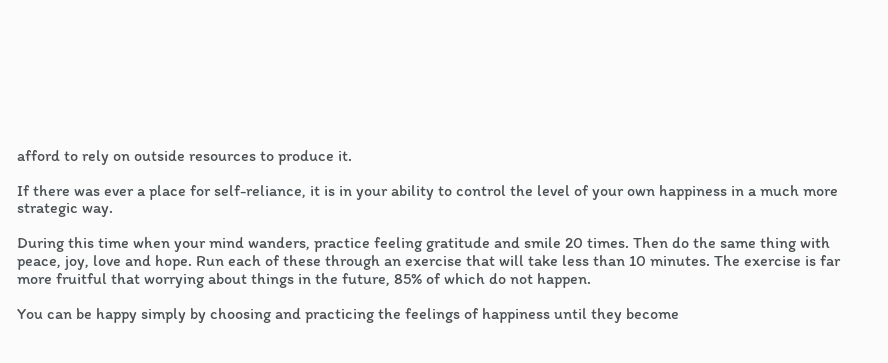afford to rely on outside resources to produce it.

If there was ever a place for self-reliance, it is in your ability to control the level of your own happiness in a much more strategic way.

During this time when your mind wanders, practice feeling gratitude and smile 20 times. Then do the same thing with peace, joy, love and hope. Run each of these through an exercise that will take less than 10 minutes. The exercise is far more fruitful that worrying about things in the future, 85% of which do not happen.

You can be happy simply by choosing and practicing the feelings of happiness until they become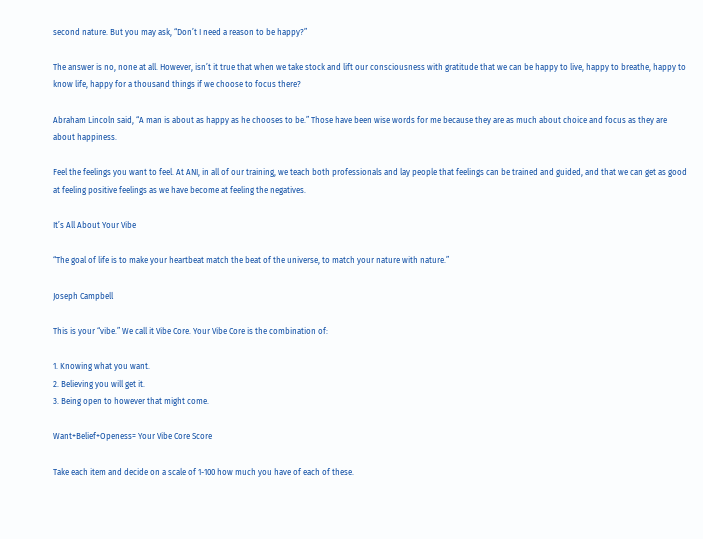second nature. But you may ask, “Don’t I need a reason to be happy?”

The answer is no, none at all. However, isn’t it true that when we take stock and lift our consciousness with gratitude that we can be happy to live, happy to breathe, happy to know life, happy for a thousand things if we choose to focus there?

Abraham Lincoln said, “A man is about as happy as he chooses to be.” Those have been wise words for me because they are as much about choice and focus as they are about happiness.

Feel the feelings you want to feel. At ANI, in all of our training, we teach both professionals and lay people that feelings can be trained and guided, and that we can get as good at feeling positive feelings as we have become at feeling the negatives.

It’s All About Your Vibe

“The goal of life is to make your heartbeat match the beat of the universe, to match your nature with nature.”

Joseph Campbell

This is your “vibe.” We call it Vibe Core. Your Vibe Core is the combination of:

1. Knowing what you want.
2. Believing you will get it.
3. Being open to however that might come.

Want+Belief+Openess= Your Vibe Core Score

Take each item and decide on a scale of 1-100 how much you have of each of these.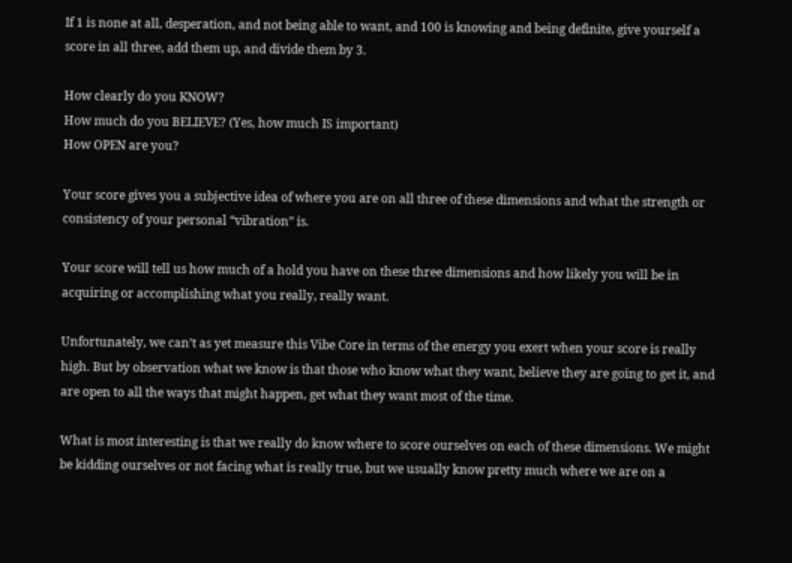If 1 is none at all, desperation, and not being able to want, and 100 is knowing and being definite, give yourself a score in all three, add them up, and divide them by 3.

How clearly do you KNOW?
How much do you BELIEVE? (Yes, how much IS important)
How OPEN are you?

Your score gives you a subjective idea of where you are on all three of these dimensions and what the strength or consistency of your personal “vibration” is.

Your score will tell us how much of a hold you have on these three dimensions and how likely you will be in acquiring or accomplishing what you really, really want.

Unfortunately, we can’t as yet measure this Vibe Core in terms of the energy you exert when your score is really high. But by observation what we know is that those who know what they want, believe they are going to get it, and are open to all the ways that might happen, get what they want most of the time.

What is most interesting is that we really do know where to score ourselves on each of these dimensions. We might be kidding ourselves or not facing what is really true, but we usually know pretty much where we are on a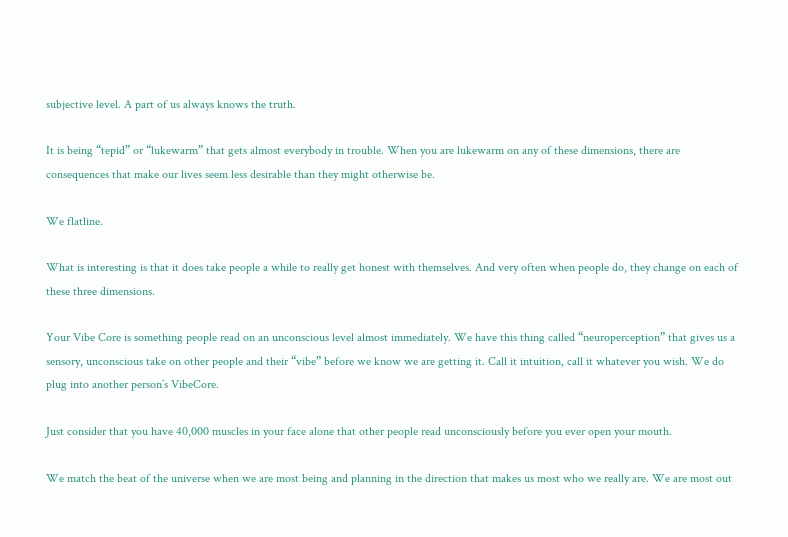subjective level. A part of us always knows the truth.

It is being “tepid” or “lukewarm” that gets almost everybody in trouble. When you are lukewarm on any of these dimensions, there are consequences that make our lives seem less desirable than they might otherwise be.

We flatline.

What is interesting is that it does take people a while to really get honest with themselves. And very often when people do, they change on each of these three dimensions.

Your Vibe Core is something people read on an unconscious level almost immediately. We have this thing called “neuroperception” that gives us a sensory, unconscious take on other people and their “vibe” before we know we are getting it. Call it intuition, call it whatever you wish. We do plug into another person’s VibeCore.

Just consider that you have 40,000 muscles in your face alone that other people read unconsciously before you ever open your mouth.

We match the beat of the universe when we are most being and planning in the direction that makes us most who we really are. We are most out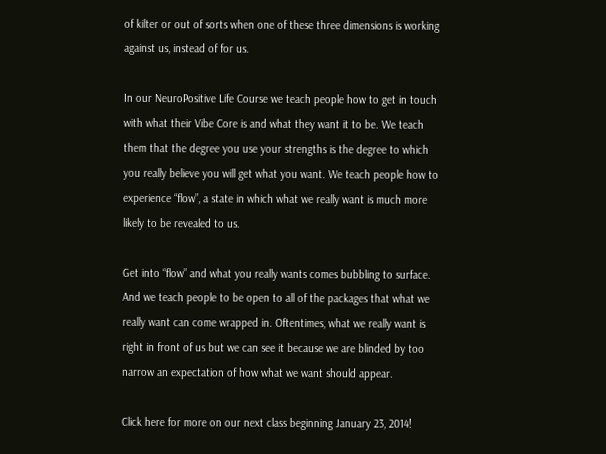of kilter or out of sorts when one of these three dimensions is working against us, instead of for us.

In our NeuroPositive Life Course we teach people how to get in touch with what their Vibe Core is and what they want it to be. We teach them that the degree you use your strengths is the degree to which you really believe you will get what you want. We teach people how to experience “flow”, a state in which what we really want is much more likely to be revealed to us.

Get into “flow” and what you really wants comes bubbling to surface. And we teach people to be open to all of the packages that what we really want can come wrapped in. Oftentimes, what we really want is right in front of us but we can see it because we are blinded by too narrow an expectation of how what we want should appear.

Click here for more on our next class beginning January 23, 2014!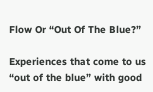Flow Or “Out Of The Blue?”

Experiences that come to us “out of the blue” with good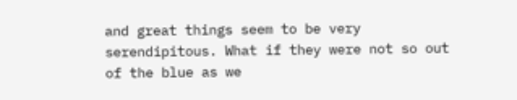and great things seem to be very serendipitous. What if they were not so out of the blue as we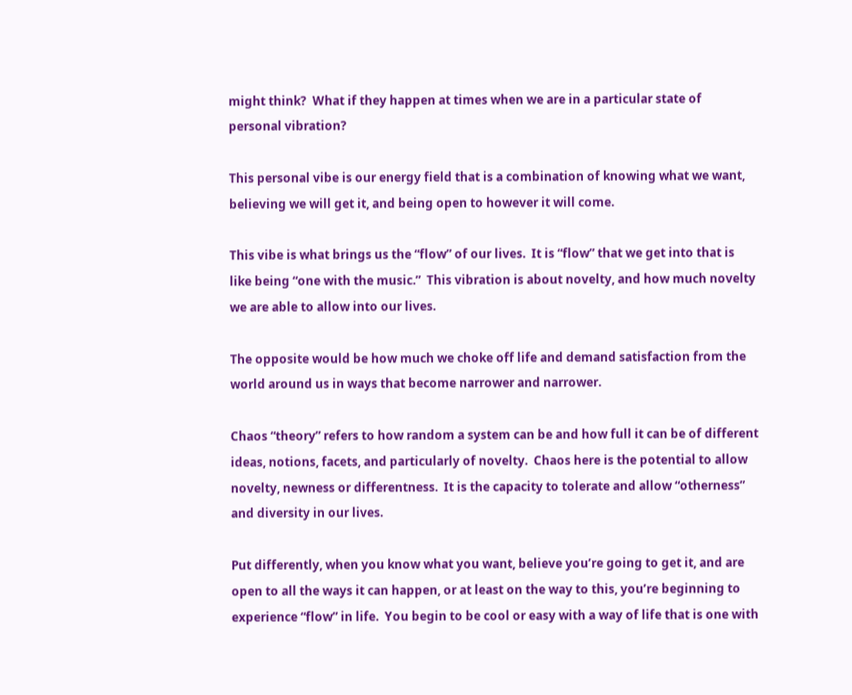might think?  What if they happen at times when we are in a particular state of personal vibration?

This personal vibe is our energy field that is a combination of knowing what we want, believing we will get it, and being open to however it will come.

This vibe is what brings us the “flow” of our lives.  It is “flow” that we get into that is like being “one with the music.”  This vibration is about novelty, and how much novelty we are able to allow into our lives.

The opposite would be how much we choke off life and demand satisfaction from the world around us in ways that become narrower and narrower.

Chaos “theory” refers to how random a system can be and how full it can be of different ideas, notions, facets, and particularly of novelty.  Chaos here is the potential to allow novelty, newness or differentness.  It is the capacity to tolerate and allow “otherness” and diversity in our lives.

Put differently, when you know what you want, believe you’re going to get it, and are open to all the ways it can happen, or at least on the way to this, you’re beginning to experience “flow” in life.  You begin to be cool or easy with a way of life that is one with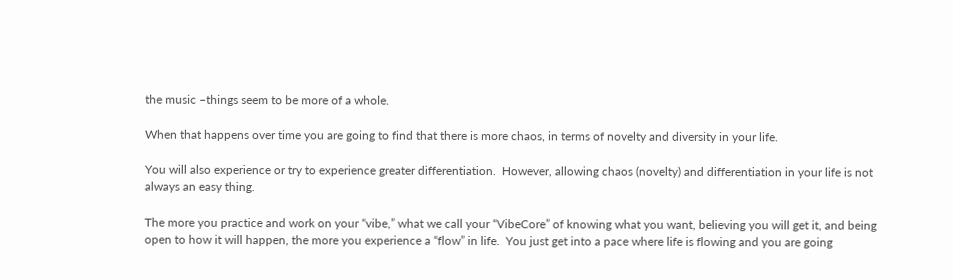the music –things seem to be more of a whole.

When that happens over time you are going to find that there is more chaos, in terms of novelty and diversity in your life.

You will also experience or try to experience greater differentiation.  However, allowing chaos (novelty) and differentiation in your life is not always an easy thing.

The more you practice and work on your “vibe,” what we call your “VibeCore” of knowing what you want, believing you will get it, and being open to how it will happen, the more you experience a “flow” in life.  You just get into a pace where life is flowing and you are going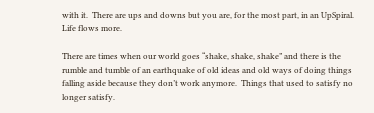with it.  There are ups and downs but you are, for the most part, in an UpSpiral.  Life flows more.

There are times when our world goes “shake, shake, shake” and there is the rumble and tumble of an earthquake of old ideas and old ways of doing things falling aside because they don’t work anymore.  Things that used to satisfy no longer satisfy.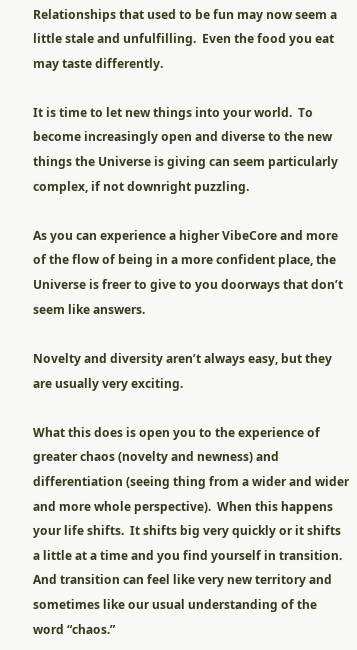Relationships that used to be fun may now seem a little stale and unfulfilling.  Even the food you eat may taste differently.

It is time to let new things into your world.  To become increasingly open and diverse to the new things the Universe is giving can seem particularly complex, if not downright puzzling.

As you can experience a higher VibeCore and more of the flow of being in a more confident place, the Universe is freer to give to you doorways that don’t seem like answers.

Novelty and diversity aren’t always easy, but they are usually very exciting.

What this does is open you to the experience of greater chaos (novelty and newness) and differentiation (seeing thing from a wider and wider and more whole perspective).  When this happens your life shifts.  It shifts big very quickly or it shifts a little at a time and you find yourself in transition.  And transition can feel like very new territory and sometimes like our usual understanding of the word “chaos.”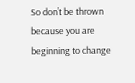So don’t be thrown because you are beginning to change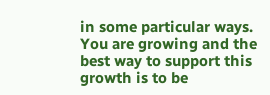in some particular ways.  You are growing and the best way to support this growth is to be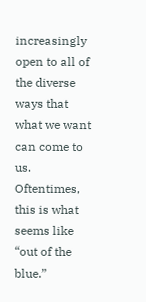increasingly open to all of the diverse ways that what we want can come to us.  Oftentimes, this is what seems like “out of the blue.”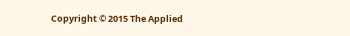Copyright © 2015 The Applied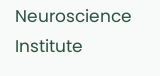Neuroscience Institute